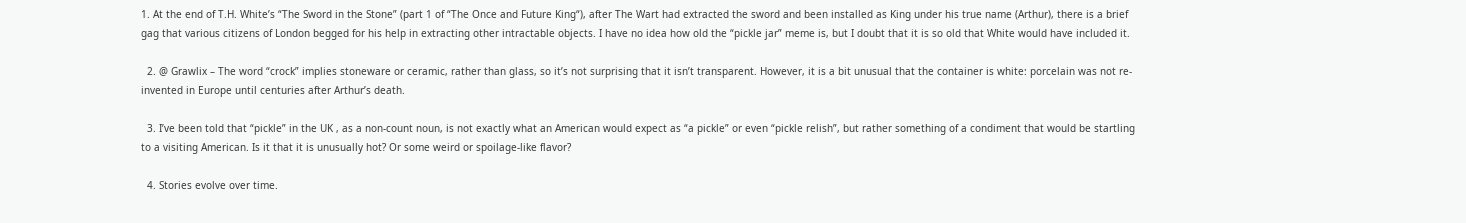1. At the end of T.H. White’s “The Sword in the Stone” (part 1 of “The Once and Future King“), after The Wart had extracted the sword and been installed as King under his true name (Arthur), there is a brief gag that various citizens of London begged for his help in extracting other intractable objects. I have no idea how old the “pickle jar” meme is, but I doubt that it is so old that White would have included it.

  2. @ Grawlix – The word “crock” implies stoneware or ceramic, rather than glass, so it’s not surprising that it isn’t transparent. However, it is a bit unusual that the container is white: porcelain was not re-invented in Europe until centuries after Arthur’s death.

  3. I’ve been told that “pickle” in the UK , as a non-count noun, is not exactly what an American would expect as “a pickle” or even “pickle relish”, but rather something of a condiment that would be startling to a visiting American. Is it that it is unusually hot? Or some weird or spoilage-like flavor?

  4. Stories evolve over time.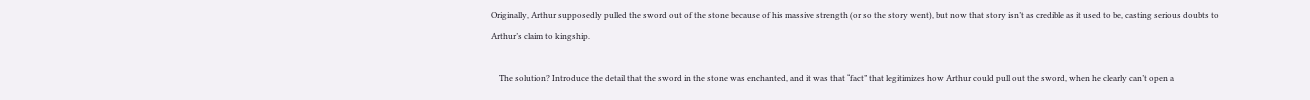Originally, Arthur supposedly pulled the sword out of the stone because of his massive strength (or so the story went), but now that story isn’t as credible as it used to be, casting serious doubts to Arthur’s claim to kingship.

    The solution? Introduce the detail that the sword in the stone was enchanted, and it was that “fact” that legitimizes how Arthur could pull out the sword, when he clearly can’t open a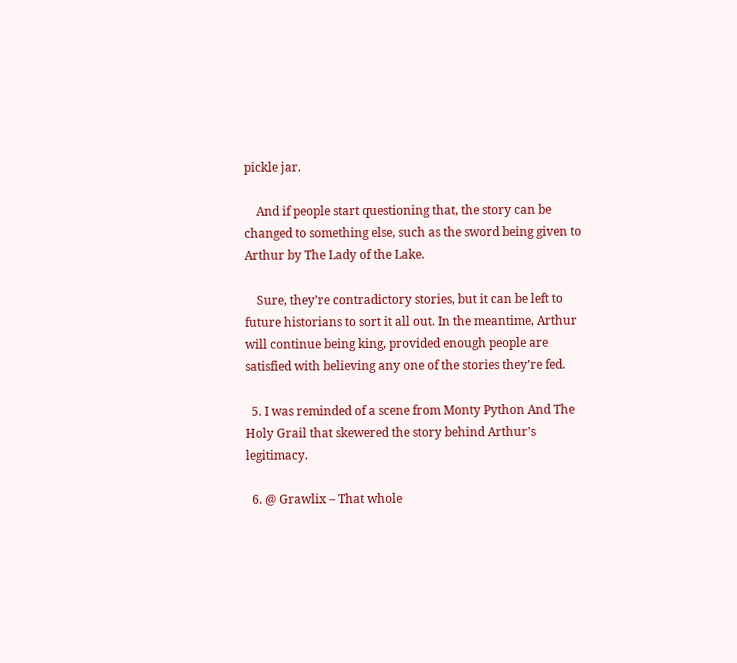pickle jar.

    And if people start questioning that, the story can be changed to something else, such as the sword being given to Arthur by The Lady of the Lake.

    Sure, they’re contradictory stories, but it can be left to future historians to sort it all out. In the meantime, Arthur will continue being king, provided enough people are satisfied with believing any one of the stories they’re fed.

  5. I was reminded of a scene from Monty Python And The Holy Grail that skewered the story behind Arthur’s legitimacy.

  6. @ Grawlix – That whole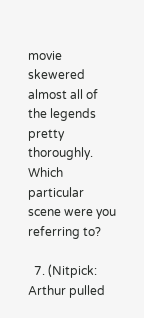movie skewered almost all of the legends pretty thoroughly. Which particular scene were you referring to?

  7. (Nitpick: Arthur pulled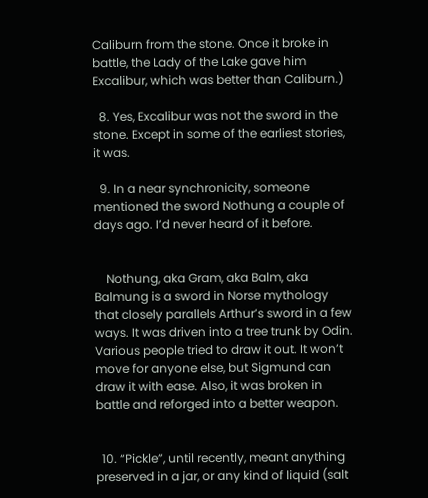Caliburn from the stone. Once it broke in battle, the Lady of the Lake gave him Excalibur, which was better than Caliburn.)

  8. Yes, Excalibur was not the sword in the stone. Except in some of the earliest stories, it was.

  9. In a near synchronicity, someone mentioned the sword Nothung a couple of days ago. I’d never heard of it before.


    Nothung, aka Gram, aka Balm, aka Balmung is a sword in Norse mythology that closely parallels Arthur’s sword in a few ways. It was driven into a tree trunk by Odin. Various people tried to draw it out. It won’t move for anyone else, but Sigmund can draw it with ease. Also, it was broken in battle and reforged into a better weapon.


  10. “Pickle”, until recently, meant anything preserved in a jar, or any kind of liquid (salt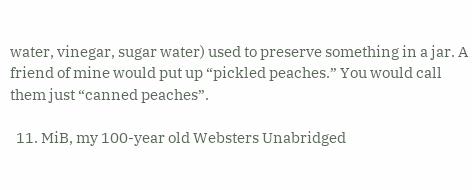water, vinegar, sugar water) used to preserve something in a jar. A friend of mine would put up “pickled peaches.” You would call them just “canned peaches”.

  11. MiB, my 100-year old Websters Unabridged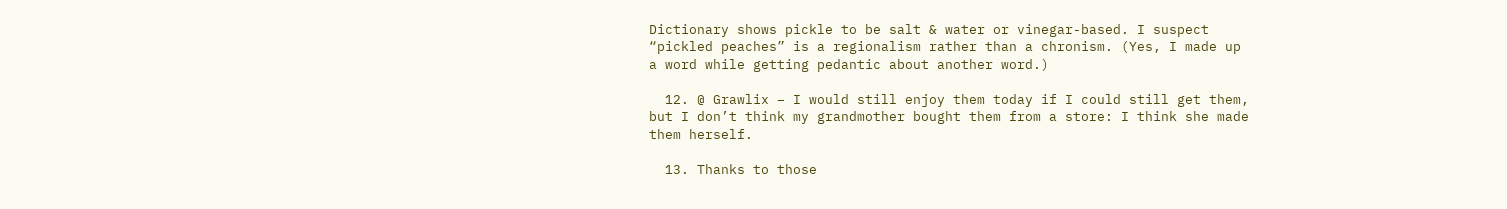Dictionary shows pickle to be salt & water or vinegar-based. I suspect “pickled peaches” is a regionalism rather than a chronism. (Yes, I made up a word while getting pedantic about another word.)

  12. @ Grawlix – I would still enjoy them today if I could still get them, but I don’t think my grandmother bought them from a store: I think she made them herself.

  13. Thanks to those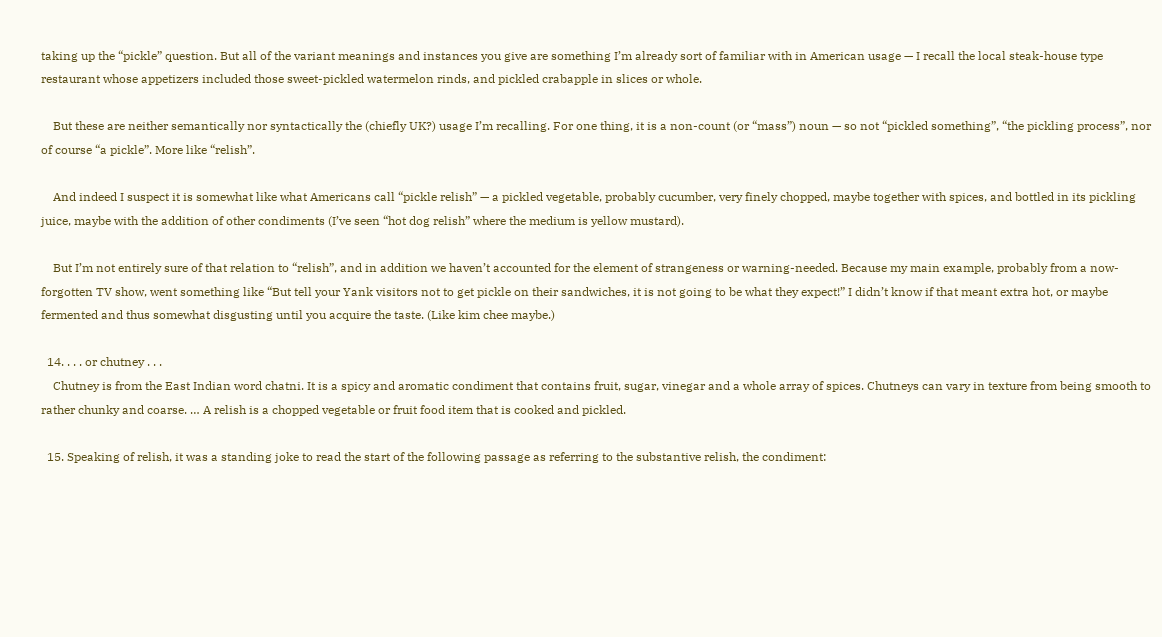taking up the “pickle” question. But all of the variant meanings and instances you give are something I’m already sort of familiar with in American usage — I recall the local steak-house type restaurant whose appetizers included those sweet-pickled watermelon rinds, and pickled crabapple in slices or whole.

    But these are neither semantically nor syntactically the (chiefly UK?) usage I’m recalling. For one thing, it is a non-count (or “mass”) noun — so not “pickled something”, “the pickling process”, nor of course “a pickle”. More like “relish”.

    And indeed I suspect it is somewhat like what Americans call “pickle relish” — a pickled vegetable, probably cucumber, very finely chopped, maybe together with spices, and bottled in its pickling juice, maybe with the addition of other condiments (I’ve seen “hot dog relish” where the medium is yellow mustard).

    But I’m not entirely sure of that relation to “relish”, and in addition we haven’t accounted for the element of strangeness or warning-needed. Because my main example, probably from a now-forgotten TV show, went something like “But tell your Yank visitors not to get pickle on their sandwiches, it is not going to be what they expect!” I didn’t know if that meant extra hot, or maybe fermented and thus somewhat disgusting until you acquire the taste. (Like kim chee maybe.)

  14. . . . or chutney . . .
    Chutney is from the East Indian word chatni. It is a spicy and aromatic condiment that contains fruit, sugar, vinegar and a whole array of spices. Chutneys can vary in texture from being smooth to rather chunky and coarse. … A relish is a chopped vegetable or fruit food item that is cooked and pickled.

  15. Speaking of relish, it was a standing joke to read the start of the following passage as referring to the substantive relish, the condiment: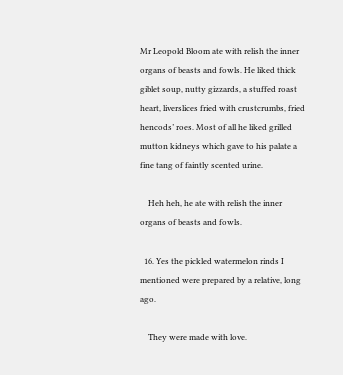Mr Leopold Bloom ate with relish the inner organs of beasts and fowls. He liked thick giblet soup, nutty gizzards, a stuffed roast heart, liverslices fried with crustcrumbs, fried hencods’ roes. Most of all he liked grilled mutton kidneys which gave to his palate a fine tang of faintly scented urine.

    Heh heh, he ate with relish the inner organs of beasts and fowls.

  16. Yes the pickled watermelon rinds I mentioned were prepared by a relative, long ago.

    They were made with love.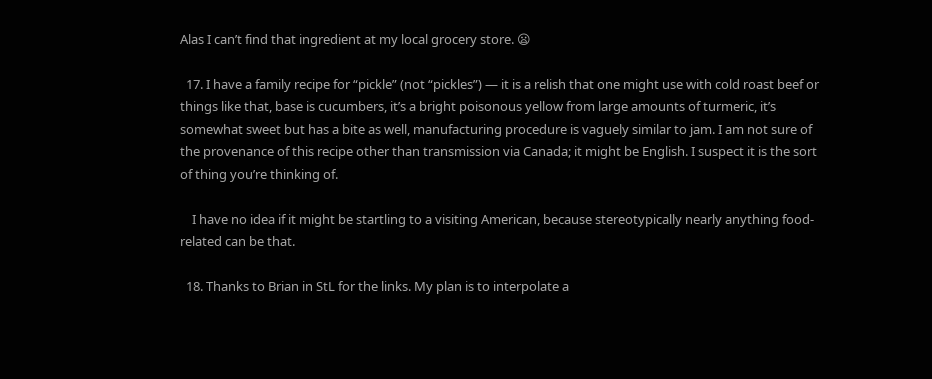Alas I can’t find that ingredient at my local grocery store. 😦

  17. I have a family recipe for “pickle” (not “pickles”) — it is a relish that one might use with cold roast beef or things like that, base is cucumbers, it’s a bright poisonous yellow from large amounts of turmeric, it’s somewhat sweet but has a bite as well, manufacturing procedure is vaguely similar to jam. I am not sure of the provenance of this recipe other than transmission via Canada; it might be English. I suspect it is the sort of thing you’re thinking of.

    I have no idea if it might be startling to a visiting American, because stereotypically nearly anything food-related can be that.

  18. Thanks to Brian in StL for the links. My plan is to interpolate a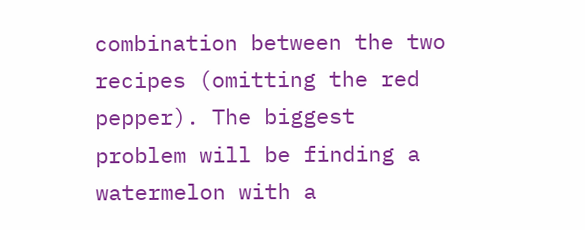combination between the two recipes (omitting the red pepper). The biggest problem will be finding a watermelon with a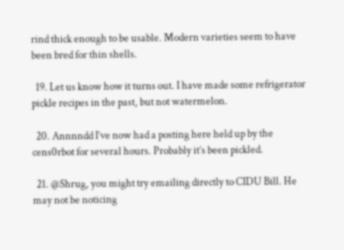rind thick enough to be usable. Modern varieties seem to have been bred for thin shells.

  19. Let us know how it turns out. I have made some refrigerator pickle recipes in the past, but not watermelon.

  20. Annnndd I’ve now had a posting here held up by the cens0rbot for several hours. Probably it’s been pickled.

  21. @Shrug, you might try emailing directly to CIDU Bill. He may not be noticing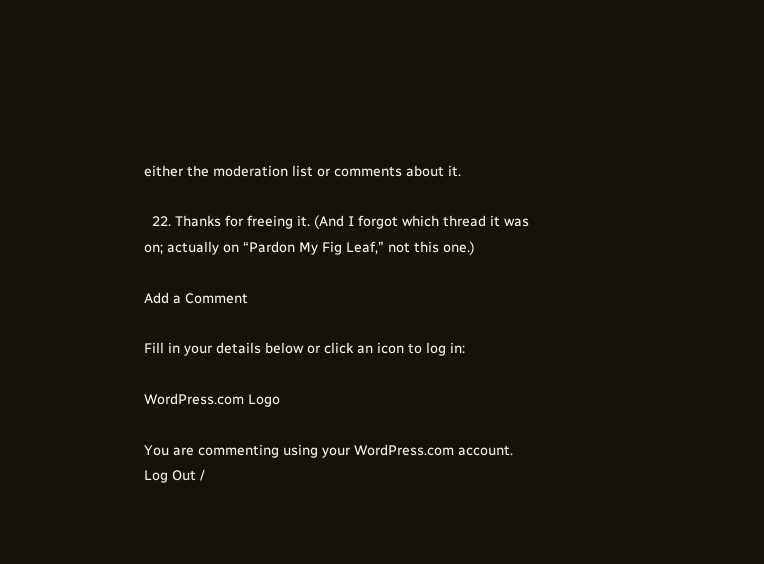either the moderation list or comments about it.

  22. Thanks for freeing it. (And I forgot which thread it was on; actually on “Pardon My Fig Leaf,” not this one.)

Add a Comment

Fill in your details below or click an icon to log in:

WordPress.com Logo

You are commenting using your WordPress.com account. Log Out /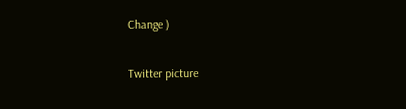Change )

Twitter picture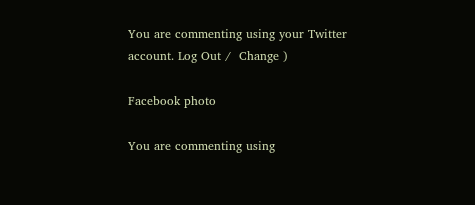You are commenting using your Twitter account. Log Out /  Change )

Facebook photo

You are commenting using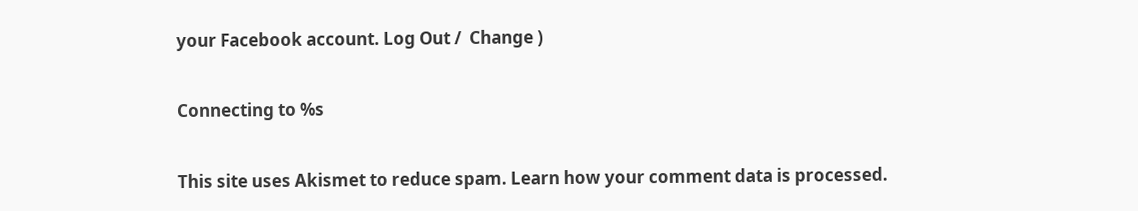your Facebook account. Log Out /  Change )

Connecting to %s

This site uses Akismet to reduce spam. Learn how your comment data is processed.